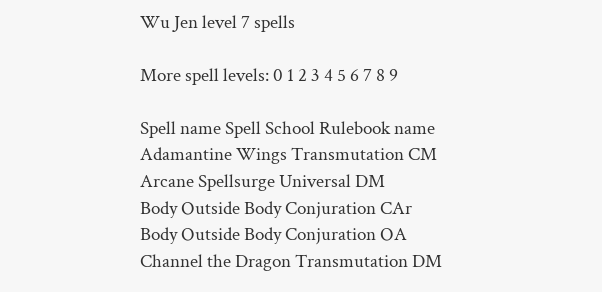Wu Jen level 7 spells

More spell levels: 0 1 2 3 4 5 6 7 8 9

Spell name Spell School Rulebook name
Adamantine Wings Transmutation CM
Arcane Spellsurge Universal DM
Body Outside Body Conjuration CAr
Body Outside Body Conjuration OA
Channel the Dragon Transmutation DM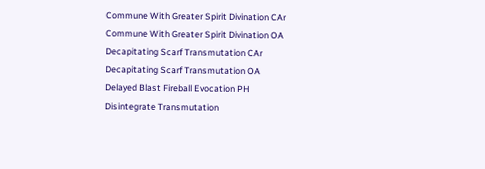Commune With Greater Spirit Divination CAr
Commune With Greater Spirit Divination OA
Decapitating Scarf Transmutation CAr
Decapitating Scarf Transmutation OA
Delayed Blast Fireball Evocation PH
Disintegrate Transmutation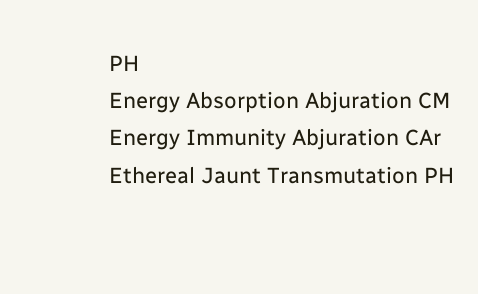PH
Energy Absorption Abjuration CM
Energy Immunity Abjuration CAr
Ethereal Jaunt Transmutation PH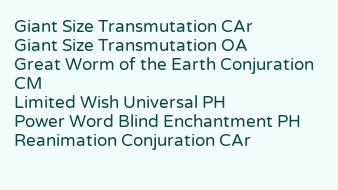Giant Size Transmutation CAr
Giant Size Transmutation OA
Great Worm of the Earth Conjuration CM
Limited Wish Universal PH
Power Word Blind Enchantment PH
Reanimation Conjuration CAr